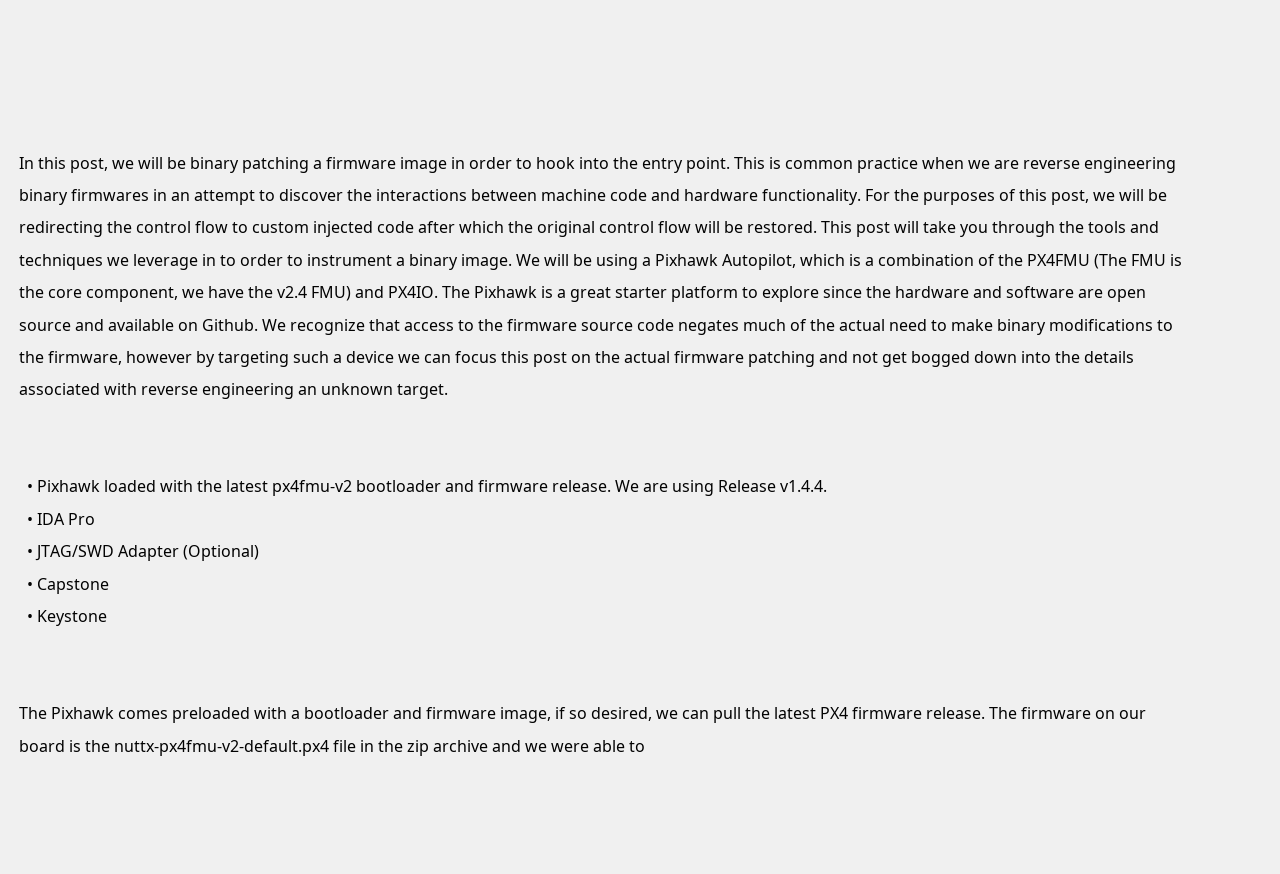In this post, we will be binary patching a firmware image in order to hook into the entry point. This is common practice when we are reverse engineering binary firmwares in an attempt to discover the interactions between machine code and hardware functionality. For the purposes of this post, we will be redirecting the control flow to custom injected code after which the original control flow will be restored. This post will take you through the tools and techniques we leverage in to order to instrument a binary image. We will be using a Pixhawk Autopilot, which is a combination of the PX4FMU (The FMU is the core component, we have the v2.4 FMU) and PX4IO. The Pixhawk is a great starter platform to explore since the hardware and software are open source and available on Github. We recognize that access to the firmware source code negates much of the actual need to make binary modifications to the firmware, however by targeting such a device we can focus this post on the actual firmware patching and not get bogged down into the details associated with reverse engineering an unknown target.


  • Pixhawk loaded with the latest px4fmu-v2 bootloader and firmware release. We are using Release v1.4.4.
  • IDA Pro
  • JTAG/SWD Adapter (Optional)
  • Capstone
  • Keystone


The Pixhawk comes preloaded with a bootloader and firmware image, if so desired, we can pull the latest PX4 firmware release. The firmware on our board is the nuttx-px4fmu-v2-default.px4 file in the zip archive and we were able to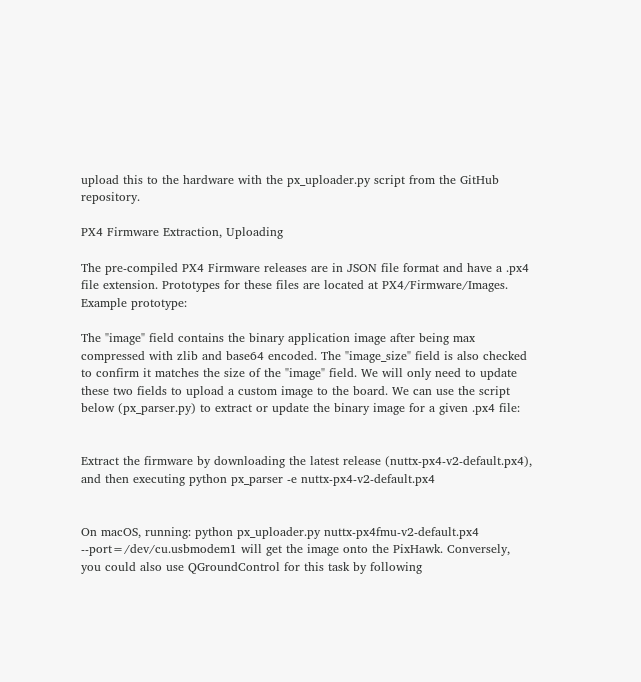upload this to the hardware with the px_uploader.py script from the GitHub repository.

PX4 Firmware Extraction, Uploading

The pre-compiled PX4 Firmware releases are in JSON file format and have a .px4 file extension. Prototypes for these files are located at PX4/Firmware/Images. Example prototype:

The "image" field contains the binary application image after being max compressed with zlib and base64 encoded. The "image_size" field is also checked to confirm it matches the size of the "image" field. We will only need to update these two fields to upload a custom image to the board. We can use the script below (px_parser.py) to extract or update the binary image for a given .px4 file:


Extract the firmware by downloading the latest release (nuttx-px4-v2-default.px4), and then executing python px_parser -e nuttx-px4-v2-default.px4


On macOS, running: python px_uploader.py nuttx-px4fmu-v2-default.px4 --port=/dev/cu.usbmodem1 will get the image onto the PixHawk. Conversely, you could also use QGroundControl for this task by following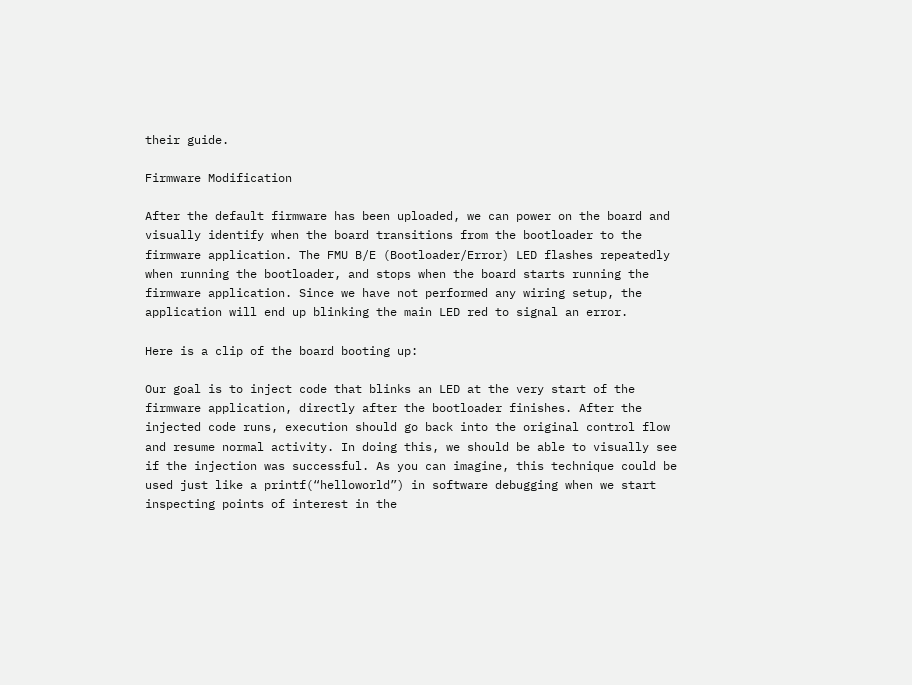their guide.

Firmware Modification

After the default firmware has been uploaded, we can power on the board and visually identify when the board transitions from the bootloader to the firmware application. The FMU B/E (Bootloader/Error) LED flashes repeatedly when running the bootloader, and stops when the board starts running the firmware application. Since we have not performed any wiring setup, the application will end up blinking the main LED red to signal an error.

Here is a clip of the board booting up:

Our goal is to inject code that blinks an LED at the very start of the firmware application, directly after the bootloader finishes. After the injected code runs, execution should go back into the original control flow and resume normal activity. In doing this, we should be able to visually see if the injection was successful. As you can imagine, this technique could be used just like a printf(“helloworld”) in software debugging when we start inspecting points of interest in the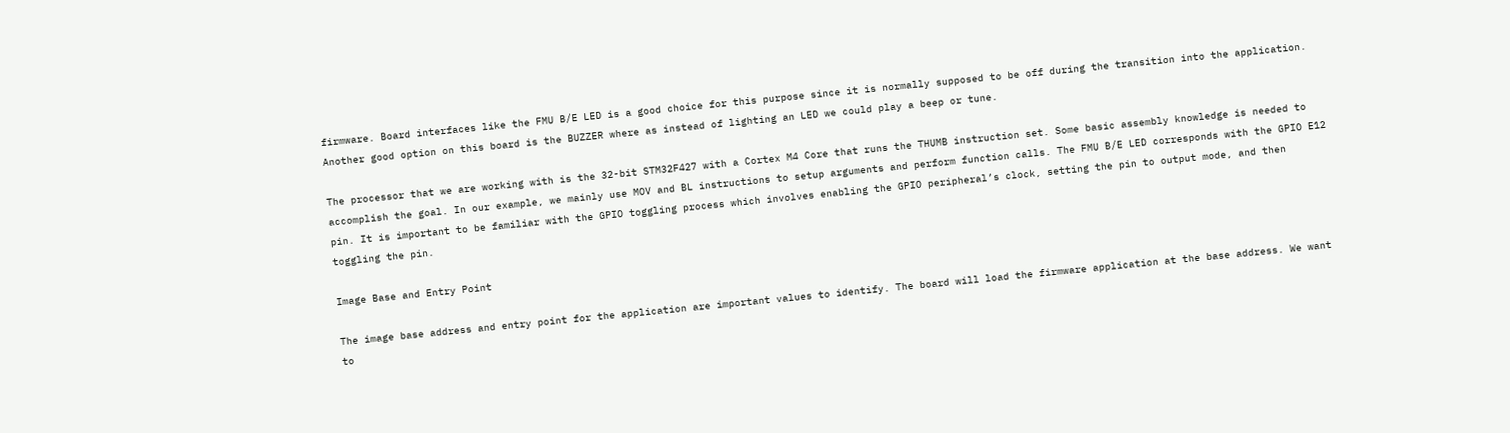firmware. Board interfaces like the FMU B/E LED is a good choice for this purpose since it is normally supposed to be off during the transition into the application. Another good option on this board is the BUZZER where as instead of lighting an LED we could play a beep or tune.

The processor that we are working with is the 32-bit STM32F427 with a Cortex M4 Core that runs the THUMB instruction set. Some basic assembly knowledge is needed to accomplish the goal. In our example, we mainly use MOV and BL instructions to setup arguments and perform function calls. The FMU B/E LED corresponds with the GPIO E12 pin. It is important to be familiar with the GPIO toggling process which involves enabling the GPIO peripheral’s clock, setting the pin to output mode, and then toggling the pin.

Image Base and Entry Point

The image base address and entry point for the application are important values to identify. The board will load the firmware application at the base address. We want to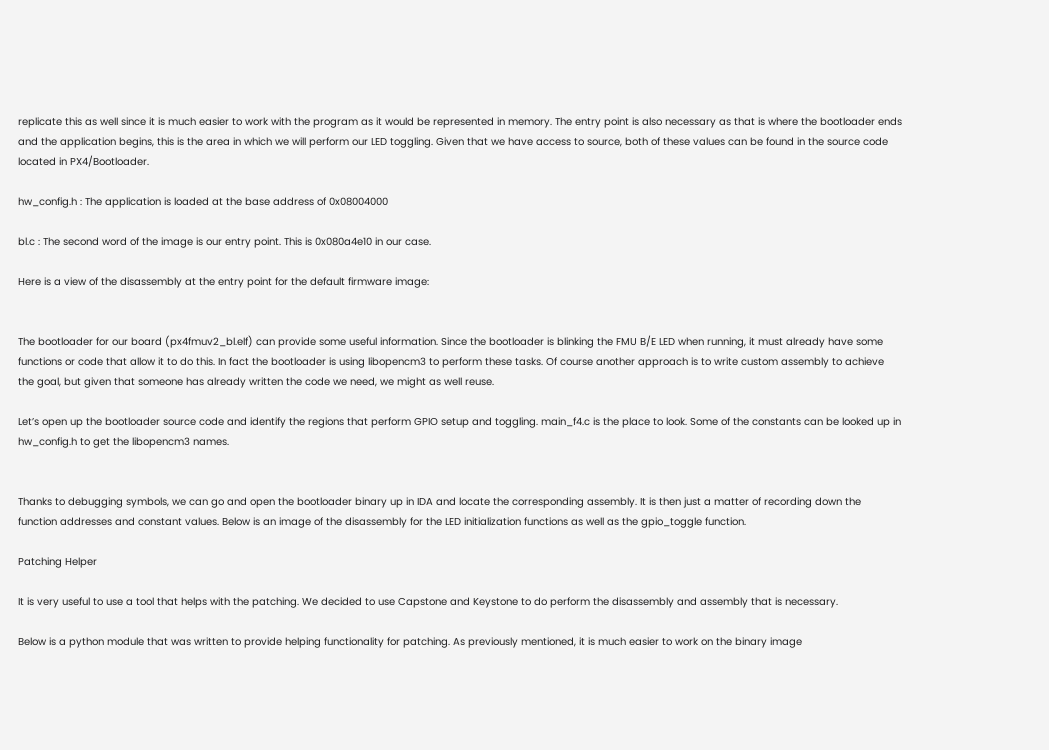replicate this as well since it is much easier to work with the program as it would be represented in memory. The entry point is also necessary as that is where the bootloader ends and the application begins, this is the area in which we will perform our LED toggling. Given that we have access to source, both of these values can be found in the source code located in PX4/Bootloader.

hw_config.h : The application is loaded at the base address of 0x08004000

bl.c : The second word of the image is our entry point. This is 0x080a4e10 in our case.

Here is a view of the disassembly at the entry point for the default firmware image:


The bootloader for our board (px4fmuv2_bl.elf) can provide some useful information. Since the bootloader is blinking the FMU B/E LED when running, it must already have some functions or code that allow it to do this. In fact the bootloader is using libopencm3 to perform these tasks. Of course another approach is to write custom assembly to achieve the goal, but given that someone has already written the code we need, we might as well reuse.

Let’s open up the bootloader source code and identify the regions that perform GPIO setup and toggling. main_f4.c is the place to look. Some of the constants can be looked up in hw_config.h to get the libopencm3 names.


Thanks to debugging symbols, we can go and open the bootloader binary up in IDA and locate the corresponding assembly. It is then just a matter of recording down the function addresses and constant values. Below is an image of the disassembly for the LED initialization functions as well as the gpio_toggle function.

Patching Helper

It is very useful to use a tool that helps with the patching. We decided to use Capstone and Keystone to do perform the disassembly and assembly that is necessary.

Below is a python module that was written to provide helping functionality for patching. As previously mentioned, it is much easier to work on the binary image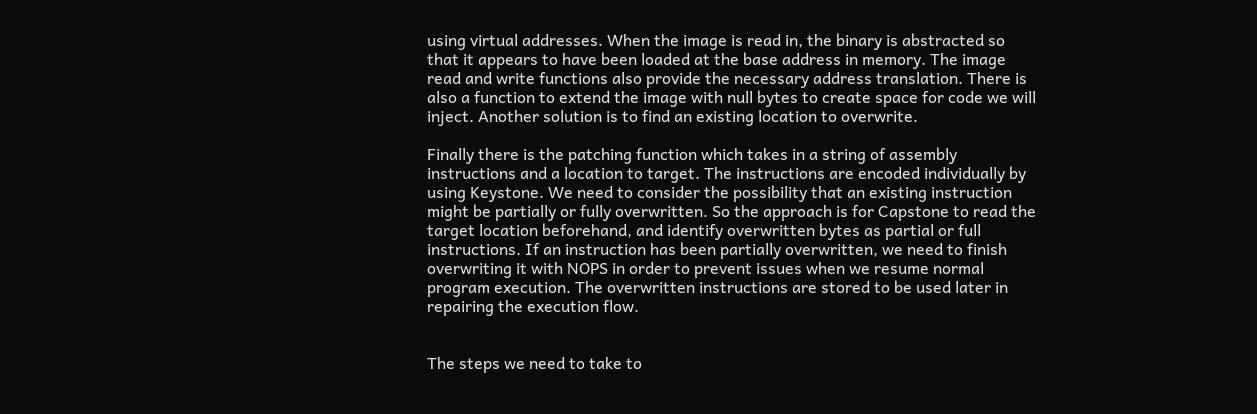using virtual addresses. When the image is read in, the binary is abstracted so that it appears to have been loaded at the base address in memory. The image read and write functions also provide the necessary address translation. There is also a function to extend the image with null bytes to create space for code we will inject. Another solution is to find an existing location to overwrite.

Finally there is the patching function which takes in a string of assembly instructions and a location to target. The instructions are encoded individually by using Keystone. We need to consider the possibility that an existing instruction might be partially or fully overwritten. So the approach is for Capstone to read the target location beforehand, and identify overwritten bytes as partial or full instructions. If an instruction has been partially overwritten, we need to finish overwriting it with NOPS in order to prevent issues when we resume normal program execution. The overwritten instructions are stored to be used later in repairing the execution flow.


The steps we need to take to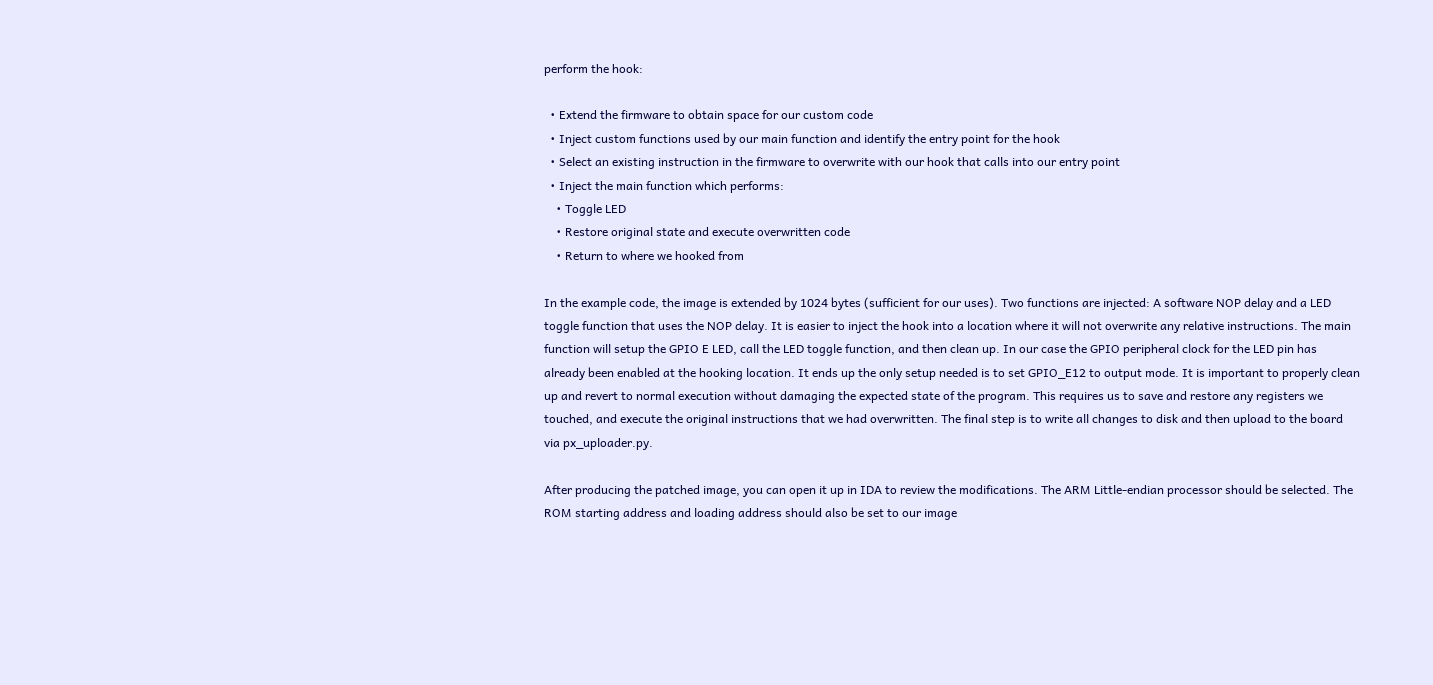perform the hook:

  • Extend the firmware to obtain space for our custom code
  • Inject custom functions used by our main function and identify the entry point for the hook
  • Select an existing instruction in the firmware to overwrite with our hook that calls into our entry point
  • Inject the main function which performs:
    • Toggle LED
    • Restore original state and execute overwritten code
    • Return to where we hooked from

In the example code, the image is extended by 1024 bytes (sufficient for our uses). Two functions are injected: A software NOP delay and a LED toggle function that uses the NOP delay. It is easier to inject the hook into a location where it will not overwrite any relative instructions. The main function will setup the GPIO E LED, call the LED toggle function, and then clean up. In our case the GPIO peripheral clock for the LED pin has already been enabled at the hooking location. It ends up the only setup needed is to set GPIO_E12 to output mode. It is important to properly clean up and revert to normal execution without damaging the expected state of the program. This requires us to save and restore any registers we touched, and execute the original instructions that we had overwritten. The final step is to write all changes to disk and then upload to the board via px_uploader.py.

After producing the patched image, you can open it up in IDA to review the modifications. The ARM Little-endian processor should be selected. The ROM starting address and loading address should also be set to our image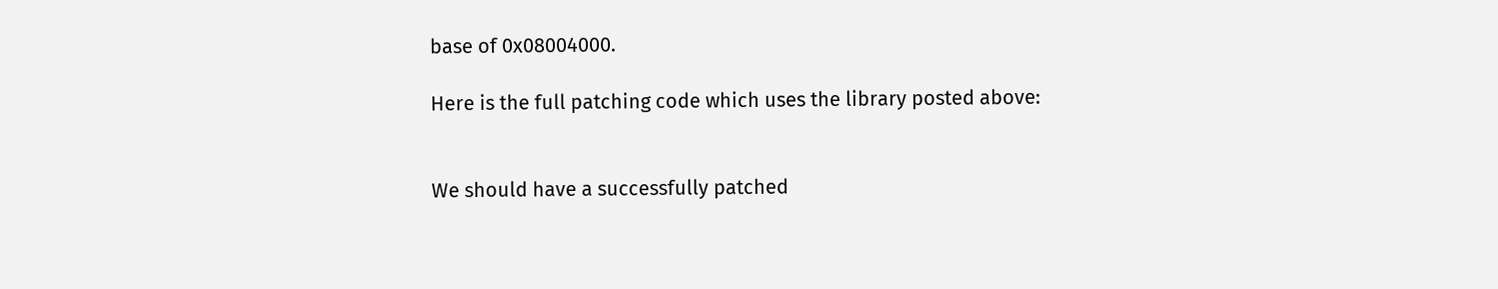base of 0x08004000.

Here is the full patching code which uses the library posted above:


We should have a successfully patched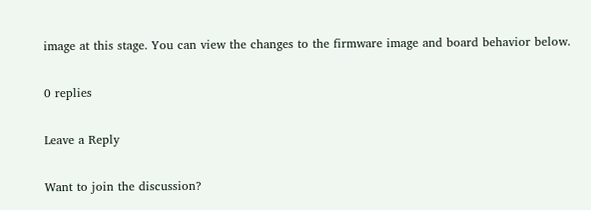image at this stage. You can view the changes to the firmware image and board behavior below.

0 replies

Leave a Reply

Want to join the discussion?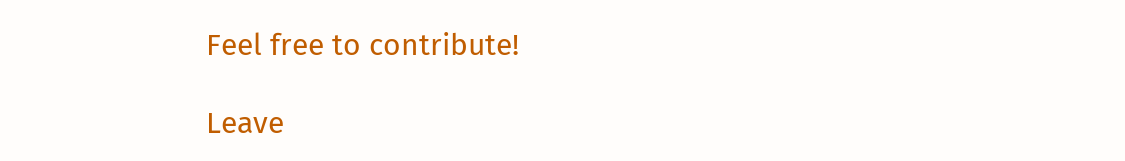Feel free to contribute!

Leave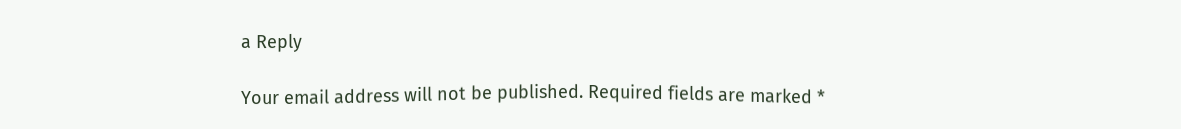a Reply

Your email address will not be published. Required fields are marked *